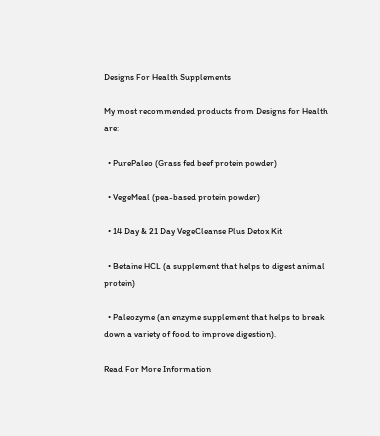Designs For Health Supplements

My most recommended products from Designs for Health are:

  • PurePaleo (Grass fed beef protein powder)

  • VegeMeal (pea-based protein powder)

  • 14 Day & 21 Day VegeCleanse Plus Detox Kit

  • Betaine HCL (a supplement that helps to digest animal protein)

  • Paleozyme (an enzyme supplement that helps to break down a variety of food to improve digestion).

Read For More Information